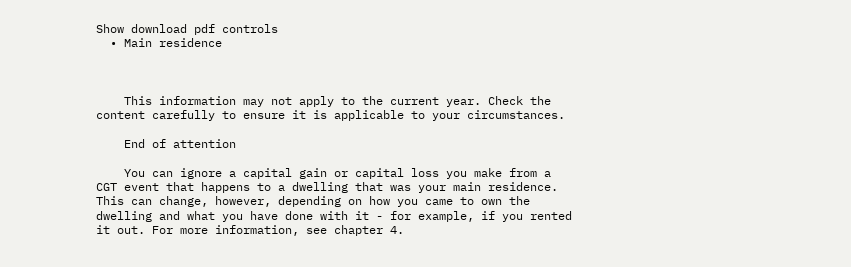Show download pdf controls
  • Main residence



    This information may not apply to the current year. Check the content carefully to ensure it is applicable to your circumstances.

    End of attention

    You can ignore a capital gain or capital loss you make from a CGT event that happens to a dwelling that was your main residence. This can change, however, depending on how you came to own the dwelling and what you have done with it - for example, if you rented it out. For more information, see chapter 4.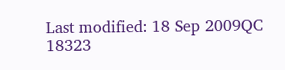Last modified: 18 Sep 2009QC 18323